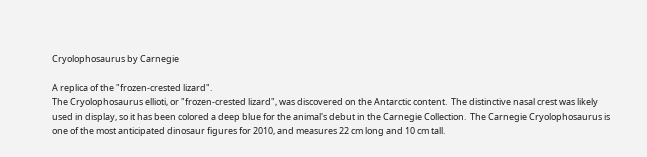Cryolophosaurus by Carnegie

A replica of the "frozen-crested lizard".
The Cryolophosaurus ellioti, or "frozen-crested lizard", was discovered on the Antarctic content.  The distinctive nasal crest was likely used in display, so it has been colored a deep blue for the animal's debut in the Carnegie Collection.  The Carnegie Cryolophosaurus is one of the most anticipated dinosaur figures for 2010, and measures 22 cm long and 10 cm tall.